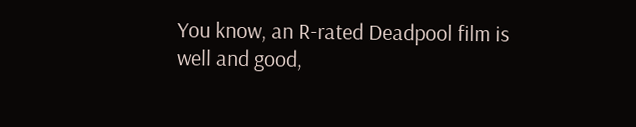You know, an R-rated Deadpool film is well and good,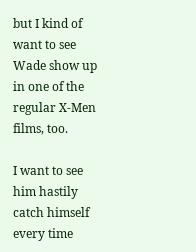but I kind of want to see Wade show up in one of the regular X-Men films, too.

I want to see him hastily catch himself every time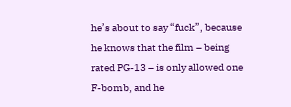he’s about to say “fuck”, because he knows that the film – being rated PG-13 – is only allowed one F-bomb, and he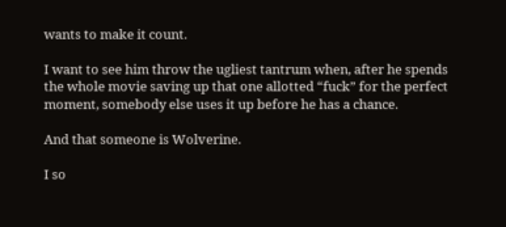wants to make it count.

I want to see him throw the ugliest tantrum when, after he spends the whole movie saving up that one allotted “fuck” for the perfect moment, somebody else uses it up before he has a chance.

And that someone is Wolverine.

I so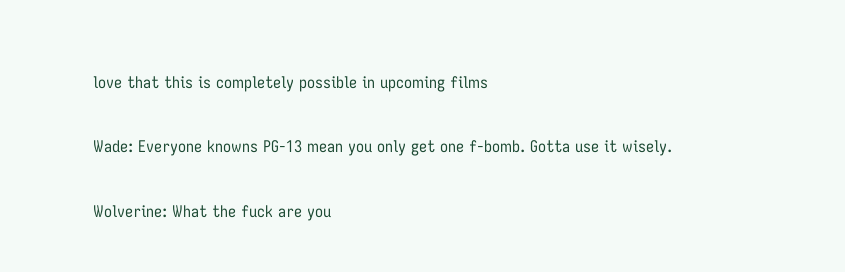love that this is completely possible in upcoming films

Wade: Everyone knowns PG-13 mean you only get one f-bomb. Gotta use it wisely.

Wolverine: What the fuck are you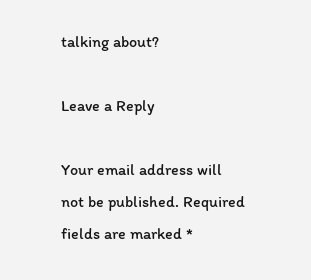talking about?

Leave a Reply

Your email address will not be published. Required fields are marked *